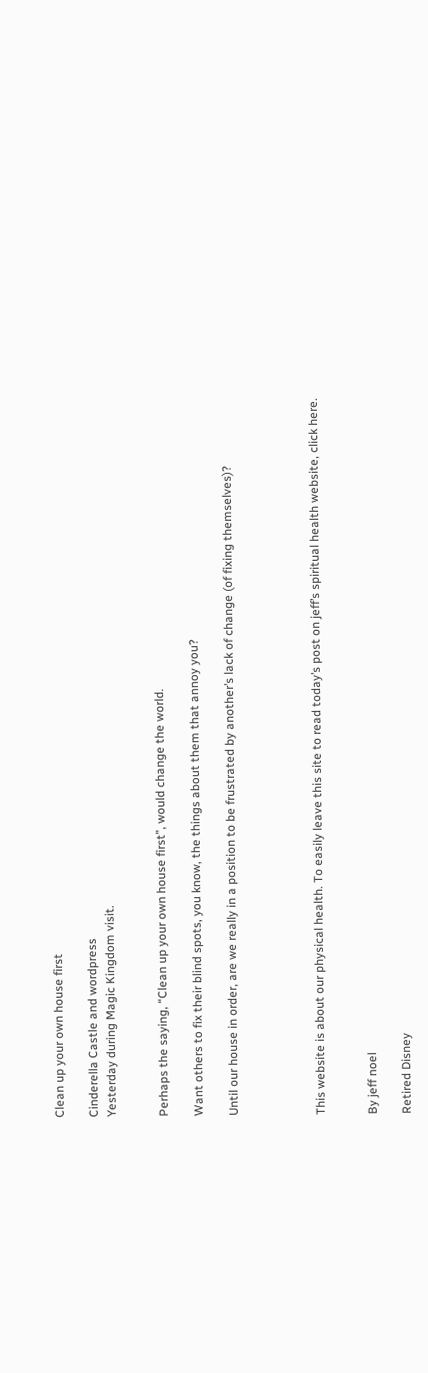Clean up your own house first

Cinderella Castle and wordpress
Yesterday during Magic Kingdom visit.


Perhaps the saying, “Clean up your own house first”, would change the world.

Want others to fix their blind spots, you know, the things about them that annoy you?

Until our house in order, are we really in a position to be frustrated by another’s lack of change (of fixing themselves)?




This website is about our physical health. To easily leave this site to read today’s post on jeff’s spiritual health website, click here.


By jeff noel

Retired Disney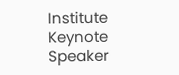Institute Keynote Speaker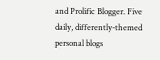and Prolific Blogger. Five daily, differently-themed personal blogs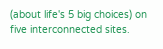(about life's 5 big choices) on five interconnected sites.